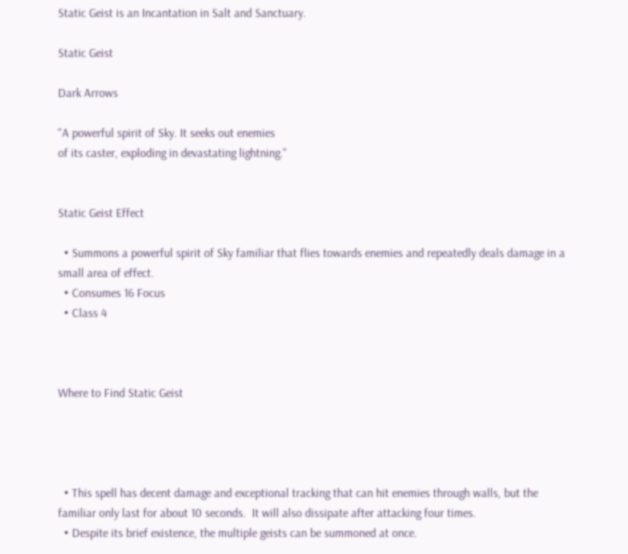Static Geist is an Incantation in Salt and Sanctuary.

Static Geist

Dark Arrows

"A powerful spirit of Sky. It seeks out enemies
of its caster, exploding in devastating lightning."


Static Geist Effect

  • Summons a powerful spirit of Sky familiar that flies towards enemies and repeatedly deals damage in a small area of effect.
  • Consumes 16 Focus
  • Class 4



Where to Find Static Geist




  • This spell has decent damage and exceptional tracking that can hit enemies through walls, but the familiar only last for about 10 seconds.  It will also dissipate after attacking four times.
  • Despite its brief existence, the multiple geists can be summoned at once.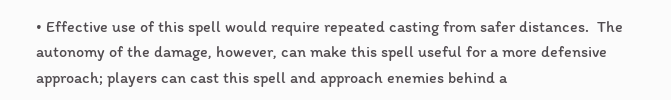• Effective use of this spell would require repeated casting from safer distances.  The autonomy of the damage, however, can make this spell useful for a more defensive approach; players can cast this spell and approach enemies behind a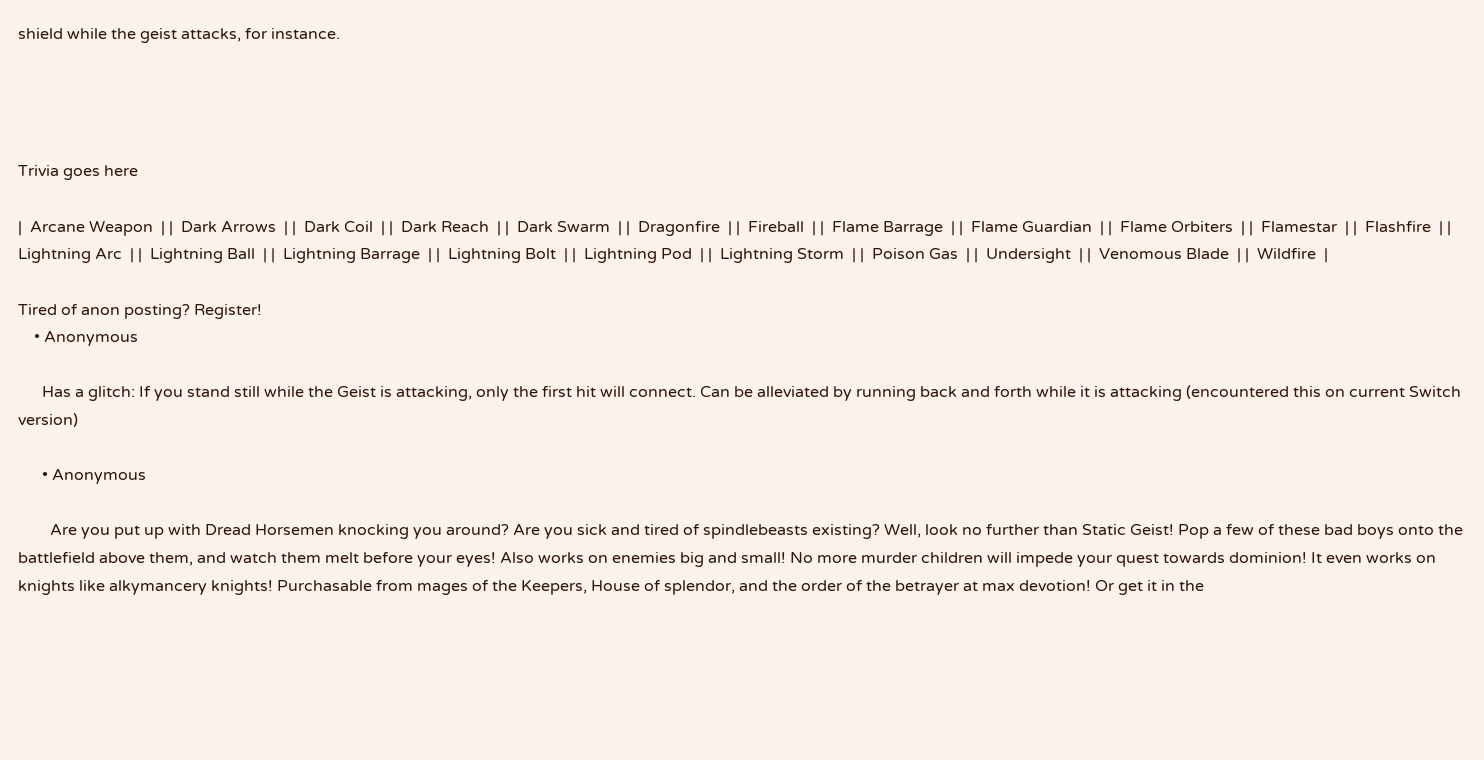shield while the geist attacks, for instance.




Trivia goes here

|  Arcane Weapon  | |  Dark Arrows  | |  Dark Coil  | |  Dark Reach  | |  Dark Swarm  | |  Dragonfire  | |  Fireball  | |  Flame Barrage  | |  Flame Guardian  | |  Flame Orbiters  | |  Flamestar  | |  Flashfire  | |  Lightning Arc  | |  Lightning Ball  | |  Lightning Barrage  | |  Lightning Bolt  | |  Lightning Pod  | |  Lightning Storm  | |  Poison Gas  | |  Undersight  | |  Venomous Blade  | |  Wildfire  |

Tired of anon posting? Register!
    • Anonymous

      Has a glitch: If you stand still while the Geist is attacking, only the first hit will connect. Can be alleviated by running back and forth while it is attacking (encountered this on current Switch version)

      • Anonymous

        Are you put up with Dread Horsemen knocking you around? Are you sick and tired of spindlebeasts existing? Well, look no further than Static Geist! Pop a few of these bad boys onto the battlefield above them, and watch them melt before your eyes! Also works on enemies big and small! No more murder children will impede your quest towards dominion! It even works on knights like alkymancery knights! Purchasable from mages of the Keepers, House of splendor, and the order of the betrayer at max devotion! Or get it in the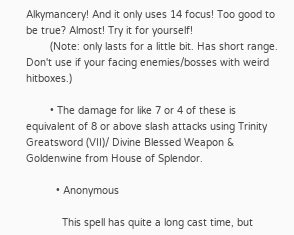Alkymancery! And it only uses 14 focus! Too good to be true? Almost! Try it for yourself!
        (Note: only lasts for a little bit. Has short range. Don't use if your facing enemies/bosses with weird hitboxes.)

        • The damage for like 7 or 4 of these is equivalent of 8 or above slash attacks using Trinity Greatsword (VII)/ Divine Blessed Weapon & Goldenwine from House of Splendor.

          • Anonymous

            This spell has quite a long cast time, but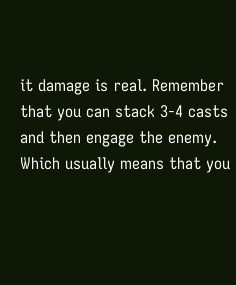it damage is real. Remember that you can stack 3-4 casts and then engage the enemy. Which usually means that you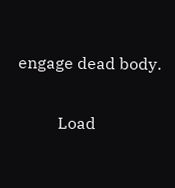engage dead body.

          Load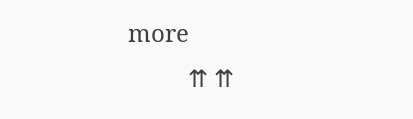more
          ⇈ ⇈